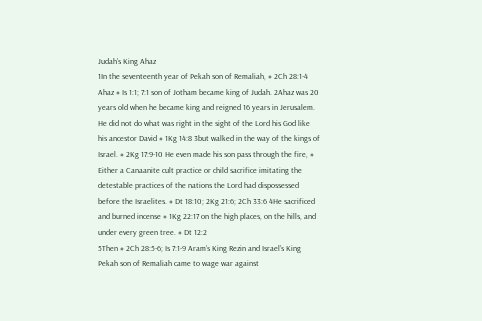Judah’s King Ahaz
1In the seventeenth year of Pekah son of Remaliah, # 2Ch 28:1-4 Ahaz # Is 1:1; 7:1 son of Jotham became king of Judah. 2Ahaz was 20 years old when he became king and reigned 16 years in Jerusalem. He did not do what was right in the sight of the Lord his God like his ancestor David # 1Kg 14:8 3but walked in the way of the kings of Israel. # 2Kg 17:9-10 He even made his son pass through the fire, # Either a Canaanite cult practice or child sacrifice imitating the detestable practices of the nations the Lord had dispossessed before the Israelites. # Dt 18:10; 2Kg 21:6; 2Ch 33:6 4He sacrificed and burned incense # 1Kg 22:17 on the high places, on the hills, and under every green tree. # Dt 12:2
5Then # 2Ch 28:5-6; Is 7:1-9 Aram’s King Rezin and Israel’s King Pekah son of Remaliah came to wage war against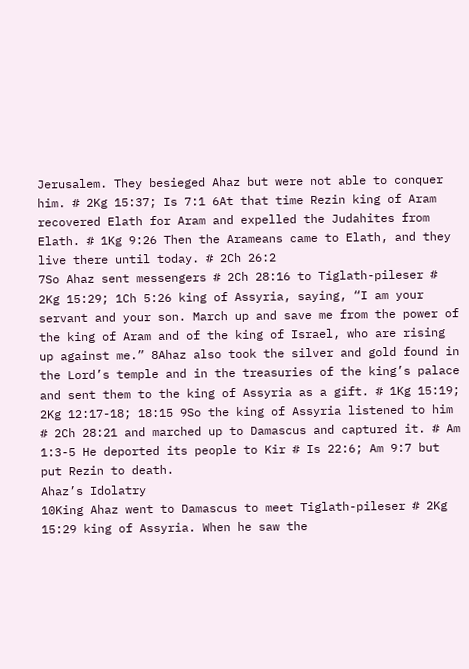Jerusalem. They besieged Ahaz but were not able to conquer him. # 2Kg 15:37; Is 7:1 6At that time Rezin king of Aram recovered Elath for Aram and expelled the Judahites from Elath. # 1Kg 9:26 Then the Arameans came to Elath, and they live there until today. # 2Ch 26:2
7So Ahaz sent messengers # 2Ch 28:16 to Tiglath-pileser # 2Kg 15:29; 1Ch 5:26 king of Assyria, saying, “I am your servant and your son. March up and save me from the power of the king of Aram and of the king of Israel, who are rising up against me.” 8Ahaz also took the silver and gold found in the Lord’s temple and in the treasuries of the king’s palace and sent them to the king of Assyria as a gift. # 1Kg 15:19; 2Kg 12:17-18; 18:15 9So the king of Assyria listened to him # 2Ch 28:21 and marched up to Damascus and captured it. # Am 1:3-5 He deported its people to Kir # Is 22:6; Am 9:7 but put Rezin to death.
Ahaz’s Idolatry
10King Ahaz went to Damascus to meet Tiglath-pileser # 2Kg 15:29 king of Assyria. When he saw the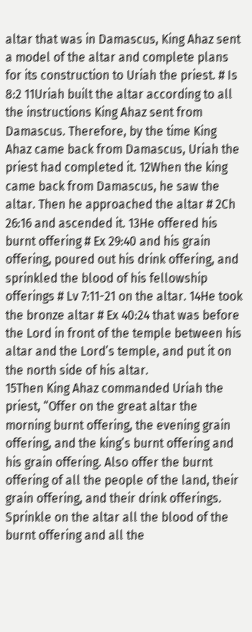altar that was in Damascus, King Ahaz sent a model of the altar and complete plans for its construction to Uriah the priest. # Is 8:2 11Uriah built the altar according to all the instructions King Ahaz sent from Damascus. Therefore, by the time King Ahaz came back from Damascus, Uriah the priest had completed it. 12When the king came back from Damascus, he saw the altar. Then he approached the altar # 2Ch 26:16 and ascended it. 13He offered his burnt offering # Ex 29:40 and his grain offering, poured out his drink offering, and sprinkled the blood of his fellowship offerings # Lv 7:11-21 on the altar. 14He took the bronze altar # Ex 40:24 that was before the Lord in front of the temple between his altar and the Lord’s temple, and put it on the north side of his altar.
15Then King Ahaz commanded Uriah the priest, “Offer on the great altar the morning burnt offering, the evening grain offering, and the king’s burnt offering and his grain offering. Also offer the burnt offering of all the people of the land, their grain offering, and their drink offerings. Sprinkle on the altar all the blood of the burnt offering and all the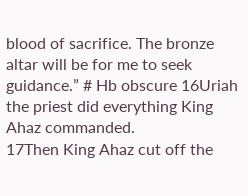blood of sacrifice. The bronze altar will be for me to seek guidance.” # Hb obscure 16Uriah the priest did everything King Ahaz commanded.
17Then King Ahaz cut off the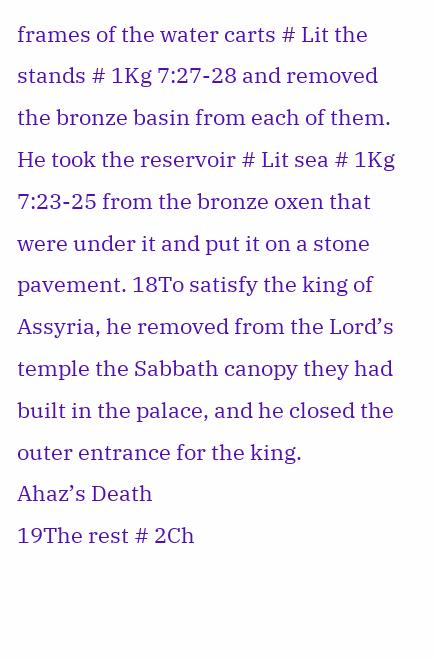frames of the water carts # Lit the stands # 1Kg 7:27-28 and removed the bronze basin from each of them. He took the reservoir # Lit sea # 1Kg 7:23-25 from the bronze oxen that were under it and put it on a stone pavement. 18To satisfy the king of Assyria, he removed from the Lord’s temple the Sabbath canopy they had built in the palace, and he closed the outer entrance for the king.
Ahaz’s Death
19The rest # 2Ch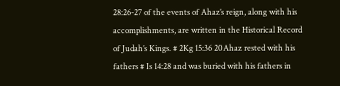28:26-27 of the events of Ahaz’s reign, along with his accomplishments, are written in the Historical Record of Judah’s Kings. # 2Kg 15:36 20Ahaz rested with his fathers # Is 14:28 and was buried with his fathers in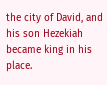the city of David, and his son Hezekiah became king in his place.